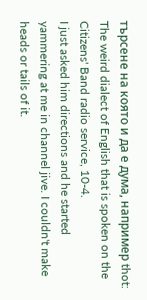търсене на която и да е дума, например thot:
The weird dialect of English that is spoken on the Citizens' Band radio service, 10-4.
I just asked him directions and he started yammering at me in channel jive. I couldn't make heads or tails of it.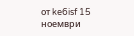от ke6isf 15 ноември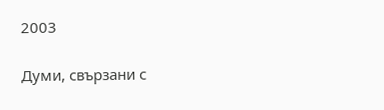2003

Думи, свързани с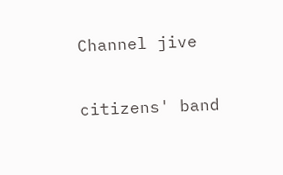Channel jive

citizens' band